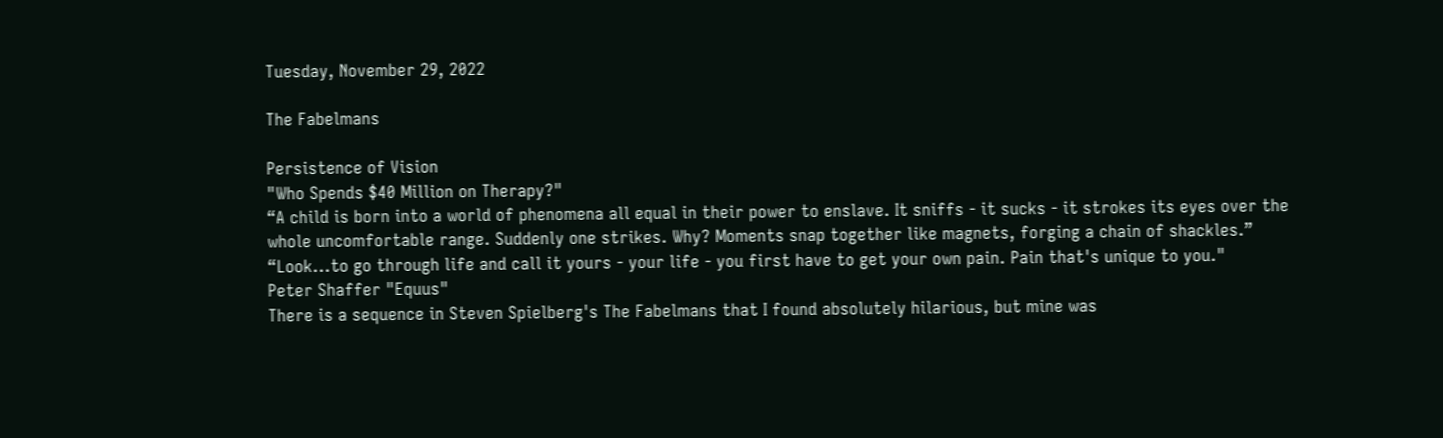Tuesday, November 29, 2022

The Fabelmans

Persistence of Vision
"Who Spends $40 Million on Therapy?"
“A child is born into a world of phenomena all equal in their power to enslave. It sniffs - it sucks - it strokes its eyes over the whole uncomfortable range. Suddenly one strikes. Why? Moments snap together like magnets, forging a chain of shackles.”
“Look...to go through life and call it yours - your life - you first have to get your own pain. Pain that's unique to you."
Peter Shaffer "Equus"
There is a sequence in Steven Spielberg's The Fabelmans that I found absolutely hilarious, but mine was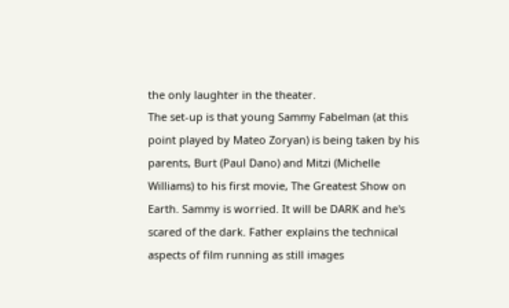the only laughter in the theater.
The set-up is that young Sammy Fabelman (at this point played by Mateo Zoryan) is being taken by his parents, Burt (Paul Dano) and Mitzi (Michelle Williams) to his first movie, The Greatest Show on Earth. Sammy is worried. It will be DARK and he's scared of the dark. Father explains the technical aspects of film running as still images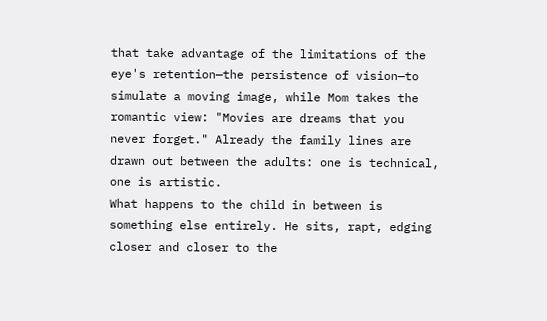that take advantage of the limitations of the eye's retention—the persistence of vision—to  simulate a moving image, while Mom takes the romantic view: "Movies are dreams that you never forget." Already the family lines are drawn out between the adults: one is technical, one is artistic.
What happens to the child in between is something else entirely. He sits, rapt, edging closer and closer to the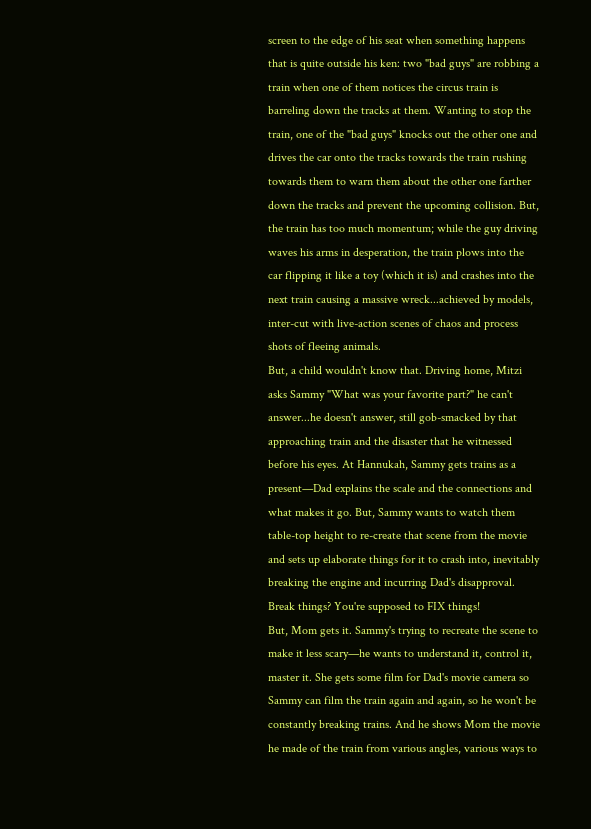screen to the edge of his seat when something happens that is quite outside his ken: two "bad guys" are robbing a train when one of them notices the circus train is barreling down the tracks at them. Wanting to stop the train, one of the "bad guys" knocks out the other one and drives the car onto the tracks towards the train rushing towards them to warn them about the other one farther down the tracks and prevent the upcoming collision. But, the train has too much momentum; while the guy driving waves his arms in desperation, the train plows into the car flipping it like a toy (which it is) and crashes into the next train causing a massive wreck...achieved by models, inter-cut with live-action scenes of chaos and process shots of fleeing animals.
But, a child wouldn't know that. Driving home, Mitzi asks Sammy "What was your favorite part?" he can't answer...he doesn't answer, still gob-smacked by that approaching train and the disaster that he witnessed before his eyes. At Hannukah, Sammy gets trains as a present—Dad explains the scale and the connections and what makes it go. But, Sammy wants to watch them table-top height to re-create that scene from the movie and sets up elaborate things for it to crash into, inevitably breaking the engine and incurring Dad's disapproval. Break things? You're supposed to FIX things!
But, Mom gets it. Sammy's trying to recreate the scene to make it less scary—he wants to understand it, control it, master it. She gets some film for Dad's movie camera so Sammy can film the train again and again, so he won't be constantly breaking trains. And he shows Mom the movie he made of the train from various angles, various ways to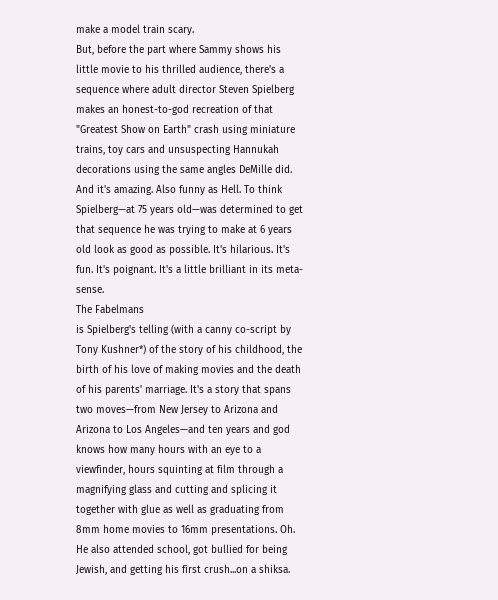make a model train scary.
But, before the part where Sammy shows his little movie to his thrilled audience, there's a sequence where adult director Steven Spielberg makes an honest-to-god recreation of that "Greatest Show on Earth" crash using miniature trains, toy cars and unsuspecting Hannukah decorations using the same angles DeMille did. And it's amazing. Also funny as Hell. To think Spielberg—at 75 years old—was determined to get that sequence he was trying to make at 6 years old look as good as possible. It's hilarious. It's fun. It's poignant. It's a little brilliant in its meta-sense.
The Fabelmans
is Spielberg's telling (with a canny co-script by Tony Kushner*) of the story of his childhood, the birth of his love of making movies and the death of his parents' marriage. It's a story that spans two moves—from New Jersey to Arizona and Arizona to Los Angeles—and ten years and god knows how many hours with an eye to a viewfinder, hours squinting at film through a magnifying glass and cutting and splicing it together with glue as well as graduating from 8mm home movies to 16mm presentations. Oh. He also attended school, got bullied for being Jewish, and getting his first crush...on a shiksa.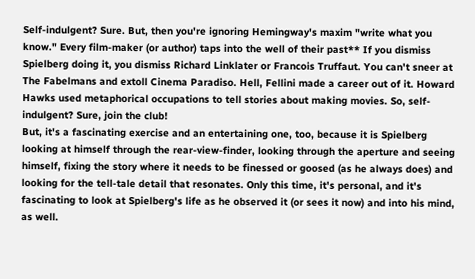Self-indulgent? Sure. But, then you're ignoring Hemingway's maxim "write what you know." Every film-maker (or author) taps into the well of their past** If you dismiss Spielberg doing it, you dismiss Richard Linklater or Francois Truffaut. You can't sneer at The Fabelmans and extoll Cinema Paradiso. Hell, Fellini made a career out of it. Howard Hawks used metaphorical occupations to tell stories about making movies. So, self-indulgent? Sure, join the club!
But, it's a fascinating exercise and an entertaining one, too, because it is Spielberg looking at himself through the rear-view-finder, looking through the aperture and seeing himself, fixing the story where it needs to be finessed or goosed (as he always does) and looking for the tell-tale detail that resonates. Only this time, it's personal, and it's fascinating to look at Spielberg's life as he observed it (or sees it now) and into his mind, as well.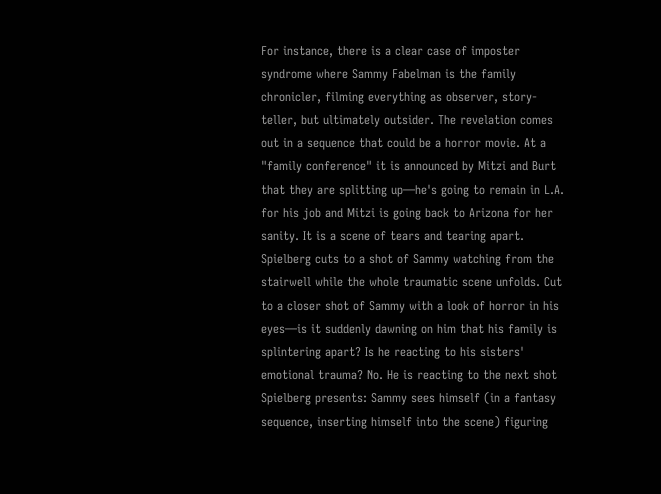For instance, there is a clear case of imposter syndrome where Sammy Fabelman is the family chronicler, filming everything as observer, story-teller, but ultimately outsider. The revelation comes out in a sequence that could be a horror movie. At a "family conference" it is announced by Mitzi and Burt that they are splitting up—he's going to remain in L.A. for his job and Mitzi is going back to Arizona for her sanity. It is a scene of tears and tearing apart.
Spielberg cuts to a shot of Sammy watching from the stairwell while the whole traumatic scene unfolds. Cut to a closer shot of Sammy with a look of horror in his eyes—is it suddenly dawning on him that his family is splintering apart? Is he reacting to his sisters' emotional trauma? No. He is reacting to the next shot Spielberg presents: Sammy sees himself (in a fantasy sequence, inserting himself into the scene) figuring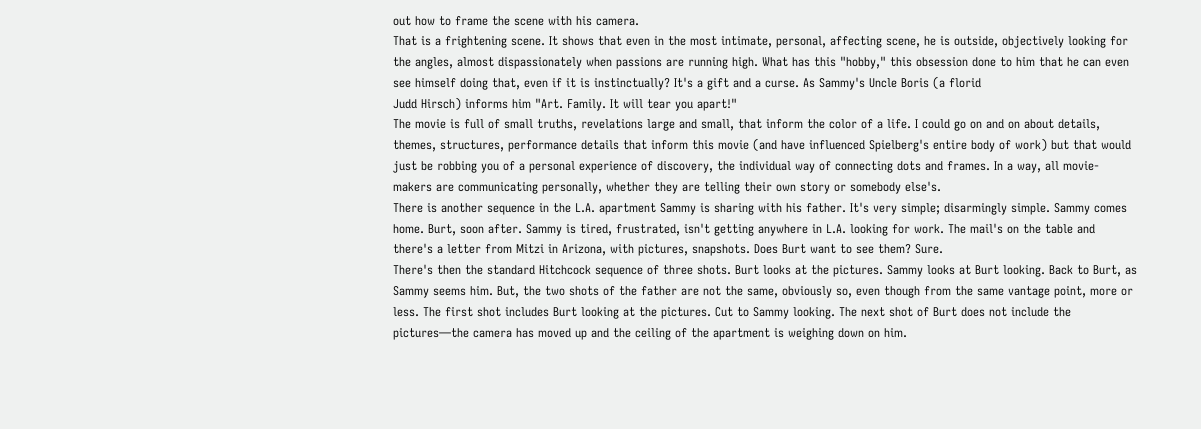out how to frame the scene with his camera.
That is a frightening scene. It shows that even in the most intimate, personal, affecting scene, he is outside, objectively looking for the angles, almost dispassionately when passions are running high. What has this "hobby," this obsession done to him that he can even see himself doing that, even if it is instinctually? It's a gift and a curse. As Sammy's Uncle Boris (a florid
Judd Hirsch) informs him "Art. Family. It will tear you apart!"
The movie is full of small truths, revelations large and small, that inform the color of a life. I could go on and on about details, themes, structures, performance details that inform this movie (and have influenced Spielberg's entire body of work) but that would just be robbing you of a personal experience of discovery, the individual way of connecting dots and frames. In a way, all movie-makers are communicating personally, whether they are telling their own story or somebody else's.
There is another sequence in the L.A. apartment Sammy is sharing with his father. It's very simple; disarmingly simple. Sammy comes home. Burt, soon after. Sammy is tired, frustrated, isn't getting anywhere in L.A. looking for work. The mail's on the table and there's a letter from Mitzi in Arizona, with pictures, snapshots. Does Burt want to see them? Sure.
There's then the standard Hitchcock sequence of three shots. Burt looks at the pictures. Sammy looks at Burt looking. Back to Burt, as Sammy seems him. But, the two shots of the father are not the same, obviously so, even though from the same vantage point, more or less. The first shot includes Burt looking at the pictures. Cut to Sammy looking. The next shot of Burt does not include the pictures—the camera has moved up and the ceiling of the apartment is weighing down on him.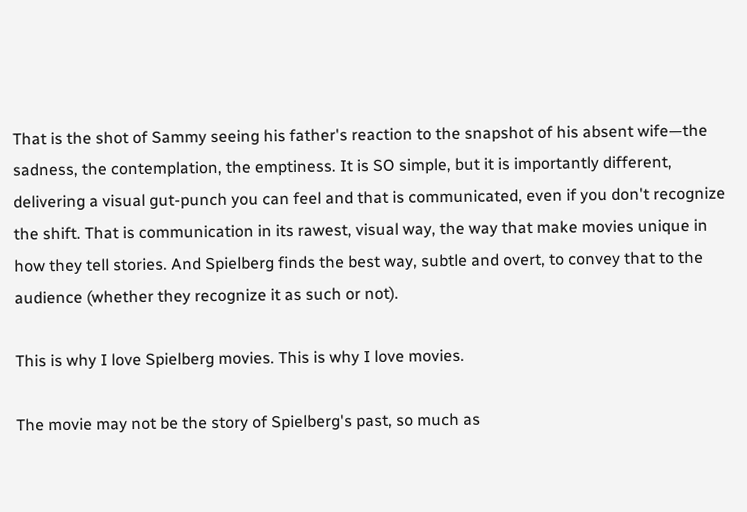That is the shot of Sammy seeing his father's reaction to the snapshot of his absent wife—the sadness, the contemplation, the emptiness. It is SO simple, but it is importantly different, delivering a visual gut-punch you can feel and that is communicated, even if you don't recognize the shift. That is communication in its rawest, visual way, the way that make movies unique in how they tell stories. And Spielberg finds the best way, subtle and overt, to convey that to the audience (whether they recognize it as such or not).

This is why I love Spielberg movies. This is why I love movies.

The movie may not be the story of Spielberg's past, so much as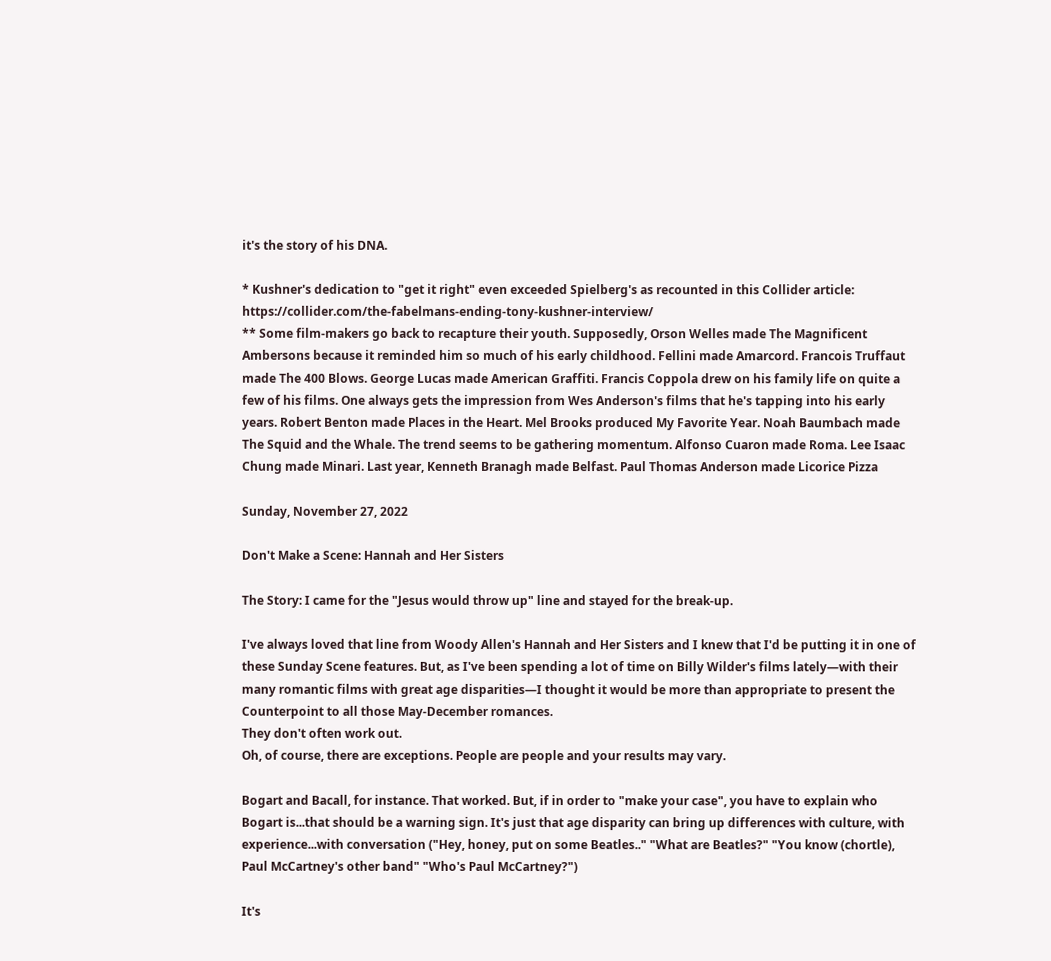it's the story of his DNA.

* Kushner's dedication to "get it right" even exceeded Spielberg's as recounted in this Collider article:  https://collider.com/the-fabelmans-ending-tony-kushner-interview/
** Some film-makers go back to recapture their youth. Supposedly, Orson Welles made The Magnificent Ambersons because it reminded him so much of his early childhood. Fellini made Amarcord. Francois Truffaut made The 400 Blows. George Lucas made American Graffiti. Francis Coppola drew on his family life on quite a few of his films. One always gets the impression from Wes Anderson's films that he's tapping into his early years. Robert Benton made Places in the Heart. Mel Brooks produced My Favorite Year. Noah Baumbach made The Squid and the Whale. The trend seems to be gathering momentum. Alfonso Cuaron made Roma. Lee Isaac Chung made Minari. Last year, Kenneth Branagh made Belfast. Paul Thomas Anderson made Licorice Pizza

Sunday, November 27, 2022

Don't Make a Scene: Hannah and Her Sisters

The Story: I came for the "Jesus would throw up" line and stayed for the break-up.

I've always loved that line from Woody Allen's Hannah and Her Sisters and I knew that I'd be putting it in one of these Sunday Scene features. But, as I've been spending a lot of time on Billy Wilder's films lately—with their many romantic films with great age disparities—I thought it would be more than appropriate to present the Counterpoint to all those May-December romances.
They don't often work out.
Oh, of course, there are exceptions. People are people and your results may vary.

Bogart and Bacall, for instance. That worked. But, if in order to "make your case", you have to explain who Bogart is...that should be a warning sign. It's just that age disparity can bring up differences with culture, with experience...with conversation ("Hey, honey, put on some Beatles.." "What are Beatles?" "You know (chortle), Paul McCartney's other band" "Who's Paul McCartney?")

It's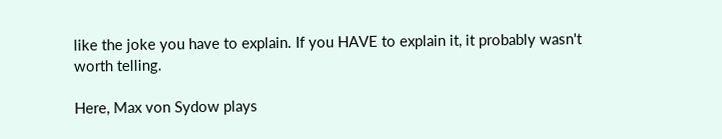like the joke you have to explain. If you HAVE to explain it, it probably wasn't worth telling.

Here, Max von Sydow plays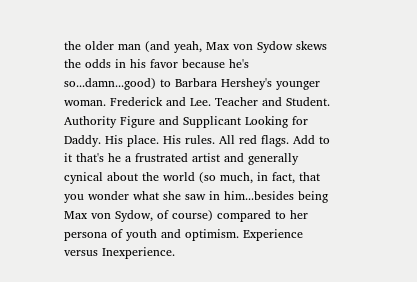the older man (and yeah, Max von Sydow skews the odds in his favor because he's so...damn...good) to Barbara Hershey's younger woman. Frederick and Lee. Teacher and Student. Authority Figure and Supplicant Looking for Daddy. His place. His rules. All red flags. Add to it that's he a frustrated artist and generally cynical about the world (so much, in fact, that you wonder what she saw in him...besides being Max von Sydow, of course) compared to her persona of youth and optimism. Experience versus Inexperience.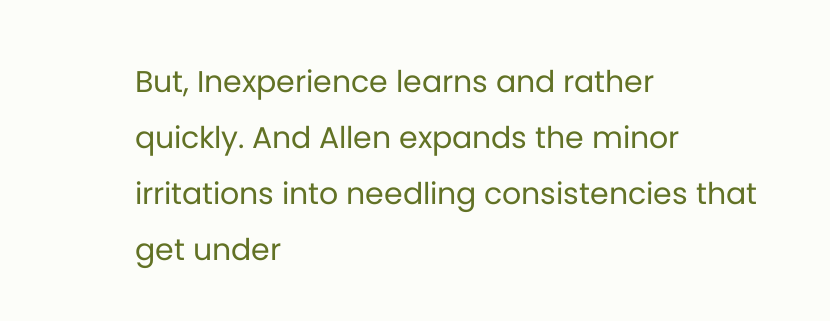But, Inexperience learns and rather quickly. And Allen expands the minor irritations into needling consistencies that get under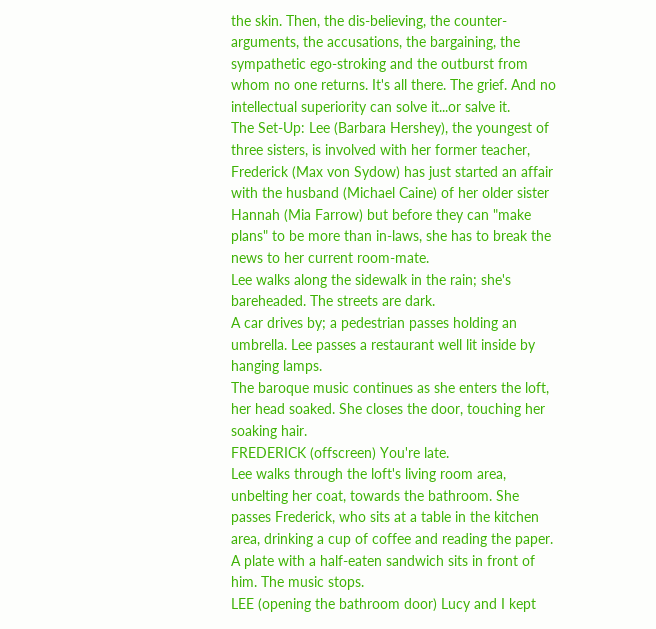the skin. Then, the dis-believing, the counter-arguments, the accusations, the bargaining, the sympathetic ego-stroking and the outburst from whom no one returns. It's all there. The grief. And no intellectual superiority can solve it...or salve it.
The Set-Up: Lee (Barbara Hershey), the youngest of three sisters, is involved with her former teacher, Frederick (Max von Sydow) has just started an affair with the husband (Michael Caine) of her older sister Hannah (Mia Farrow) but before they can "make plans" to be more than in-laws, she has to break the news to her current room-mate.
Lee walks along the sidewalk in the rain; she's bareheaded. The streets are dark.
A car drives by; a pedestrian passes holding an umbrella. Lee passes a restaurant well lit inside by hanging lamps.
The baroque music continues as she enters the loft, her head soaked. She closes the door, touching her soaking hair.
FREDERICK (offscreen) You're late.
Lee walks through the loft's living room area, unbelting her coat, towards the bathroom. She passes Frederick, who sits at a table in the kitchen area, drinking a cup of coffee and reading the paper. A plate with a half-eaten sandwich sits in front of him. The music stops.
LEE (opening the bathroom door) Lucy and I kept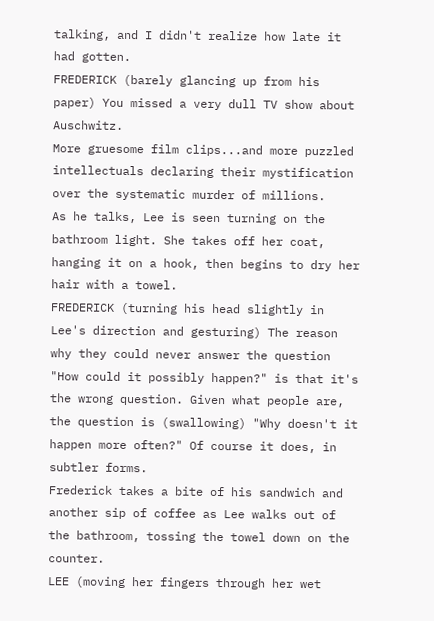talking, and I didn't realize how late it had gotten.
FREDERICK (barely glancing up from his paper) You missed a very dull TV show about Auschwitz.
More gruesome film clips...and more puzzled intellectuals declaring their mystification over the systematic murder of millions.
As he talks, Lee is seen turning on the bathroom light. She takes off her coat, hanging it on a hook, then begins to dry her hair with a towel.
FREDERICK (turning his head slightly in Lee's direction and gesturing) The reason why they could never answer the question "How could it possibly happen?" is that it's the wrong question. Given what people are, the question is (swallowing) "Why doesn't it happen more often?" Of course it does, in subtler forms.
Frederick takes a bite of his sandwich and another sip of coffee as Lee walks out of the bathroom, tossing the towel down on the counter.
LEE (moving her fingers through her wet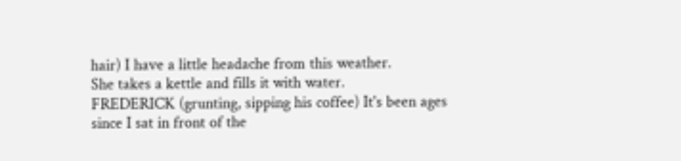hair) I have a little headache from this weather.
She takes a kettle and fills it with water.
FREDERICK (grunting, sipping his coffee) It's been ages since I sat in front of the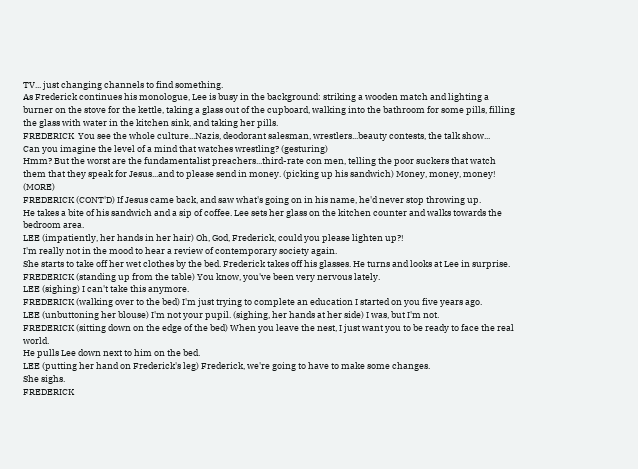TV... just changing channels to find something.
As Frederick continues his monologue, Lee is busy in the background: striking a wooden match and lighting a burner on the stove for the kettle, taking a glass out of the cupboard, walking into the bathroom for some pills, filling the glass with water in the kitchen sink, and taking her pills.
FREDERICK  You see the whole culture...Nazis, deodorant salesman, wrestlers...beauty contests, the talk show...
Can you imagine the level of a mind that watches wrestling? (gesturing)
Hmm? But the worst are the fundamentalist preachers...third-rate con men, telling the poor suckers that watch them that they speak for Jesus...and to please send in money. (picking up his sandwich) Money, money, money! (MORE)
FREDERICK (CONT'D) If Jesus came back, and saw what's going on in his name, he'd never stop throwing up.
He takes a bite of his sandwich and a sip of coffee. Lee sets her glass on the kitchen counter and walks towards the bedroom area.
LEE (impatiently, her hands in her hair) Oh, God, Frederick, could you please lighten up?!
I'm really not in the mood to hear a review of contemporary society again.
She starts to take off her wet clothes by the bed. Frederick takes off his glasses. He turns and looks at Lee in surprise.
FREDERICK (standing up from the table) You know, you've been very nervous lately.
LEE (sighing) I can't take this anymore.
FREDERICK (walking over to the bed) I'm just trying to complete an education I started on you five years ago.
LEE (unbuttoning her blouse) I'm not your pupil. (sighing, her hands at her side) I was, but I'm not.
FREDERICK (sitting down on the edge of the bed) When you leave the nest, I just want you to be ready to face the real world.
He pulls Lee down next to him on the bed.
LEE (putting her hand on Frederick's leg) Frederick, we're going to have to make some changes.
She sighs.
FREDERICK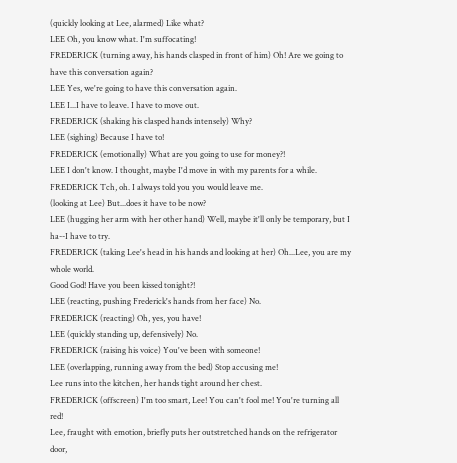(quickly looking at Lee, alarmed) Like what?
LEE Oh, you know what. I'm suffocating!
FREDERICK (turning away, his hands clasped in front of him) Oh! Are we going to have this conversation again?
LEE Yes, we're going to have this conversation again.
LEE I...I have to leave. I have to move out.
FREDERICK (shaking his clasped hands intensely) Why?
LEE (sighing) Because I have to!
FREDERICK (emotionally) What are you going to use for money?!
LEE I don't know. I thought, maybe I'd move in with my parents for a while.
FREDERICK Tch, oh. I always told you you would leave me.
(looking at Lee) But...does it have to be now?
LEE (hugging her arm with her other hand) Well, maybe it'll only be temporary, but I ha--I have to try.
FREDERICK (taking Lee's head in his hands and looking at her) Oh...Lee, you are my whole world.
Good God! Have you been kissed tonight?!
LEE (reacting, pushing Frederick's hands from her face) No.
FREDERICK (reacting) Oh, yes, you have!
LEE (quickly standing up, defensively) No.
FREDERICK (raising his voice) You've been with someone!
LEE (overlapping, running away from the bed) Stop accusing me!
Lee runs into the kitchen, her hands tight around her chest.
FREDERICK (offscreen) I'm too smart, Lee! You can't fool me! You're turning all red!
Lee, fraught with emotion, briefly puts her outstretched hands on the refrigerator door,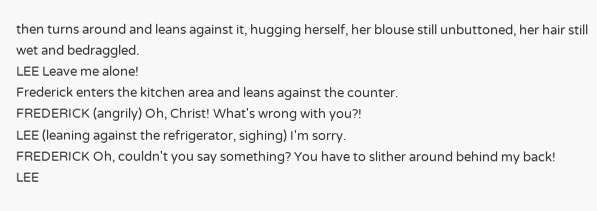then turns around and leans against it, hugging herself, her blouse still unbuttoned, her hair still wet and bedraggled.
LEE Leave me alone!
Frederick enters the kitchen area and leans against the counter.
FREDERICK (angrily) Oh, Christ! What's wrong with you?!
LEE (leaning against the refrigerator, sighing) I'm sorry.
FREDERICK Oh, couldn't you say something? You have to slither around behind my back!
LEE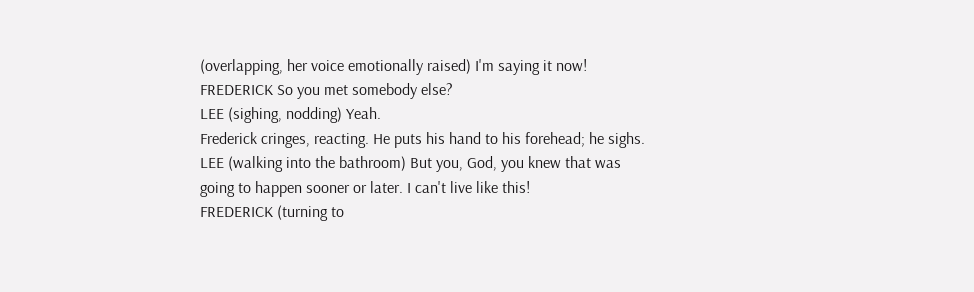(overlapping, her voice emotionally raised) I'm saying it now!
FREDERICK So you met somebody else?
LEE (sighing, nodding) Yeah.
Frederick cringes, reacting. He puts his hand to his forehead; he sighs.
LEE (walking into the bathroom) But you, God, you knew that was going to happen sooner or later. I can't live like this!
FREDERICK (turning to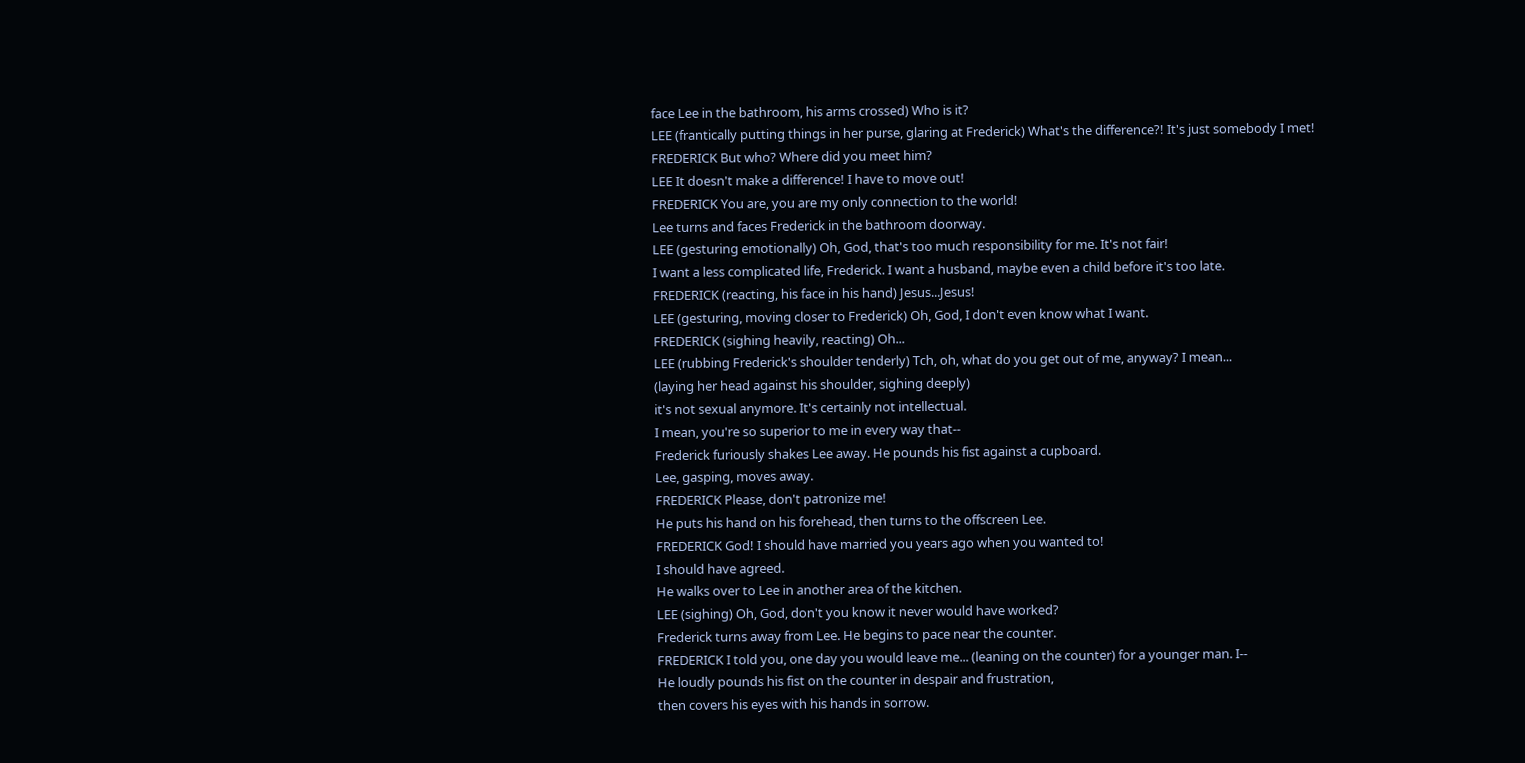face Lee in the bathroom, his arms crossed) Who is it?
LEE (frantically putting things in her purse, glaring at Frederick) What's the difference?! It's just somebody I met!
FREDERICK But who? Where did you meet him?
LEE It doesn't make a difference! I have to move out!
FREDERICK You are, you are my only connection to the world!
Lee turns and faces Frederick in the bathroom doorway.
LEE (gesturing emotionally) Oh, God, that's too much responsibility for me. It's not fair!
I want a less complicated life, Frederick. I want a husband, maybe even a child before it's too late.
FREDERICK (reacting, his face in his hand) Jesus...Jesus!
LEE (gesturing, moving closer to Frederick) Oh, God, I don't even know what I want.
FREDERICK (sighing heavily, reacting) Oh...
LEE (rubbing Frederick's shoulder tenderly) Tch, oh, what do you get out of me, anyway? I mean...
(laying her head against his shoulder, sighing deeply)
it's not sexual anymore. It's certainly not intellectual.
I mean, you're so superior to me in every way that--
Frederick furiously shakes Lee away. He pounds his fist against a cupboard.
Lee, gasping, moves away.
FREDERICK Please, don't patronize me!
He puts his hand on his forehead, then turns to the offscreen Lee.
FREDERICK God! I should have married you years ago when you wanted to!
I should have agreed.
He walks over to Lee in another area of the kitchen.
LEE (sighing) Oh, God, don't you know it never would have worked?
Frederick turns away from Lee. He begins to pace near the counter.
FREDERICK I told you, one day you would leave me... (leaning on the counter) for a younger man. I--
He loudly pounds his fist on the counter in despair and frustration,
then covers his eyes with his hands in sorrow.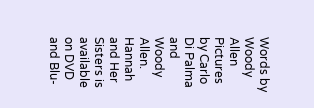Words by Woody Allen
Pictures by Carlo Di Palma and Woody Allen.
Hannah and Her Sisters is available on DVD and Blu-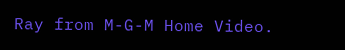Ray from M-G-M Home Video.